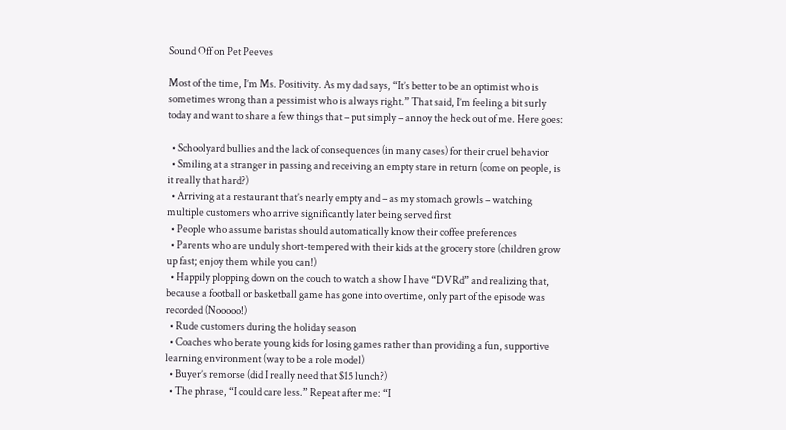Sound Off on Pet Peeves

Most of the time, I’m Ms. Positivity. As my dad says, “It’s better to be an optimist who is sometimes wrong than a pessimist who is always right.” That said, I’m feeling a bit surly today and want to share a few things that – put simply – annoy the heck out of me. Here goes:

  • Schoolyard bullies and the lack of consequences (in many cases) for their cruel behavior
  • Smiling at a stranger in passing and receiving an empty stare in return (come on people, is it really that hard?)
  • Arriving at a restaurant that’s nearly empty and – as my stomach growls – watching multiple customers who arrive significantly later being served first
  • People who assume baristas should automatically know their coffee preferences
  • Parents who are unduly short-tempered with their kids at the grocery store (children grow up fast; enjoy them while you can!)
  • Happily plopping down on the couch to watch a show I have “DVRd” and realizing that, because a football or basketball game has gone into overtime, only part of the episode was recorded (Nooooo!)
  • Rude customers during the holiday season
  • Coaches who berate young kids for losing games rather than providing a fun, supportive learning environment (way to be a role model)
  • Buyer’s remorse (did I really need that $15 lunch?)
  • The phrase, “I could care less.” Repeat after me: “I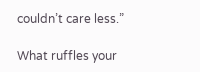couldn’t care less.”

What ruffles your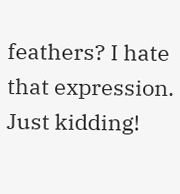feathers? I hate that expression. Just kidding!